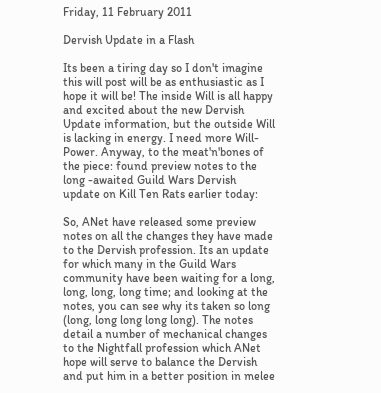Friday, 11 February 2011

Dervish Update in a Flash

Its been a tiring day so I don't imagine this will post will be as enthusiastic as I hope it will be! The inside Will is all happy and excited about the new Dervish Update information, but the outside Will is lacking in energy. I need more Will-Power. Anyway, to the meat'n'bones of the piece: found preview notes to the long -awaited Guild Wars Dervish update on Kill Ten Rats earlier today:

So, ANet have released some preview notes on all the changes they have made to the Dervish profession. Its an update for which many in the Guild Wars community have been waiting for a long, long, long, long time; and looking at the notes, you can see why its taken so long (long, long long long long). The notes detail a number of mechanical changes to the Nightfall profession which ANet hope will serve to balance the Dervish and put him in a better position in melee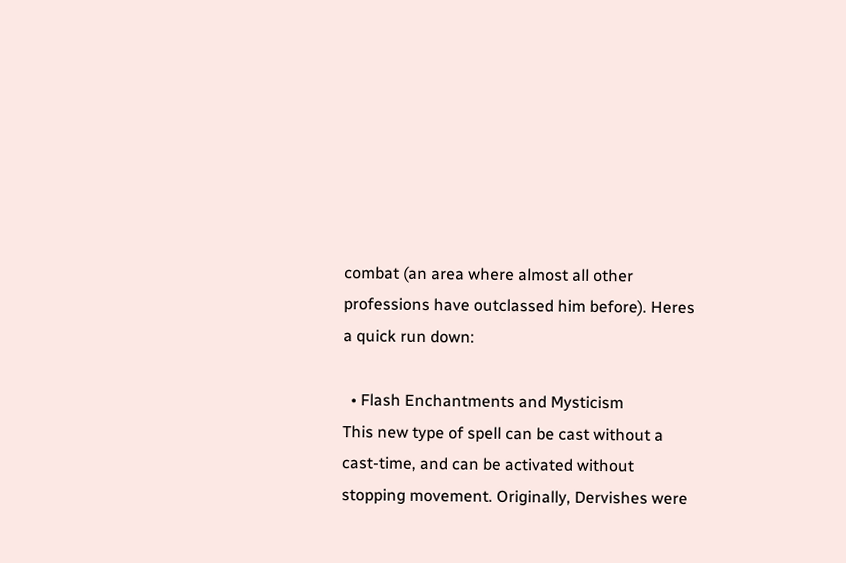combat (an area where almost all other professions have outclassed him before). Heres a quick run down:

  • Flash Enchantments and Mysticism
This new type of spell can be cast without a cast-time, and can be activated without stopping movement. Originally, Dervishes were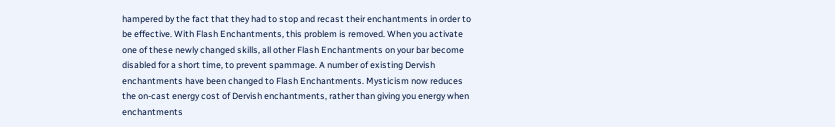hampered by the fact that they had to stop and recast their enchantments in order to be effective. With Flash Enchantments, this problem is removed. When you activate one of these newly changed skills, all other Flash Enchantments on your bar become disabled for a short time, to prevent spammage. A number of existing Dervish enchantments have been changed to Flash Enchantments. Mysticism now reduces the on-cast energy cost of Dervish enchantments, rather than giving you energy when enchantments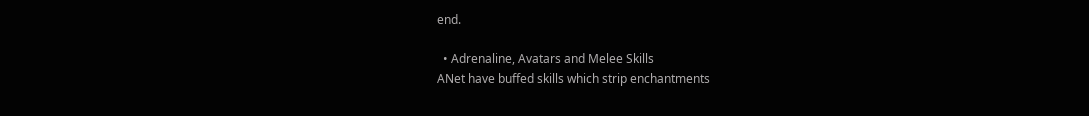end.

  • Adrenaline, Avatars and Melee Skills
ANet have buffed skills which strip enchantments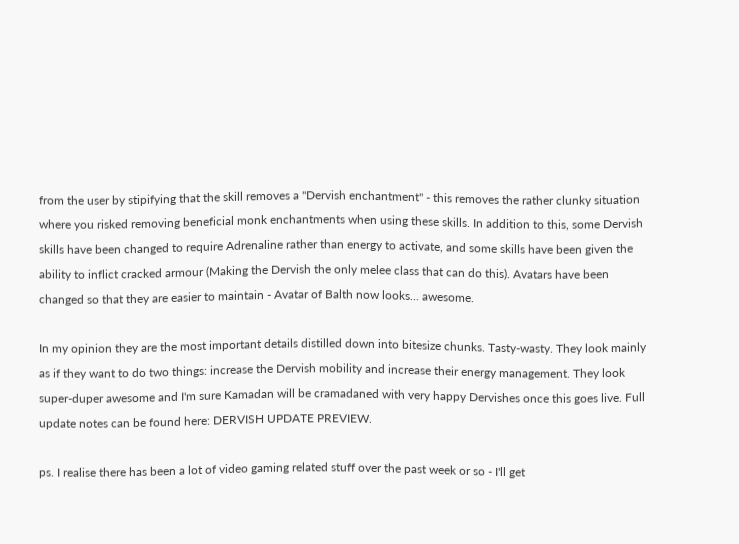from the user by stipifying that the skill removes a "Dervish enchantment" - this removes the rather clunky situation where you risked removing beneficial monk enchantments when using these skills. In addition to this, some Dervish skills have been changed to require Adrenaline rather than energy to activate, and some skills have been given the ability to inflict cracked armour (Making the Dervish the only melee class that can do this). Avatars have been changed so that they are easier to maintain - Avatar of Balth now looks... awesome.

In my opinion they are the most important details distilled down into bitesize chunks. Tasty-wasty. They look mainly as if they want to do two things: increase the Dervish mobility and increase their energy management. They look super-duper awesome and I'm sure Kamadan will be cramadaned with very happy Dervishes once this goes live. Full update notes can be found here: DERVISH UPDATE PREVIEW.

ps. I realise there has been a lot of video gaming related stuff over the past week or so - I'll get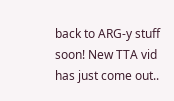back to ARG-y stuff soon! New TTA vid has just come out..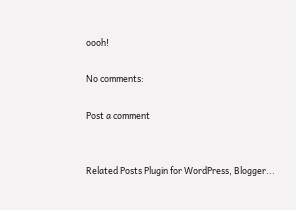oooh!

No comments:

Post a comment


Related Posts Plugin for WordPress, Blogger...